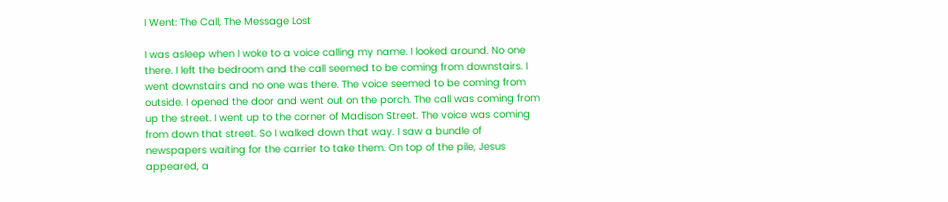I Went: The Call, The Message Lost

I was asleep when I woke to a voice calling my name. I looked around. No one there. I left the bedroom and the call seemed to be coming from downstairs. I went downstairs and no one was there. The voice seemed to be coming from outside. I opened the door and went out on the porch. The call was coming from up the street. I went up to the corner of Madison Street. The voice was coming from down that street. So I walked down that way. I saw a bundle of newspapers waiting for the carrier to take them. On top of the pile, Jesus appeared, a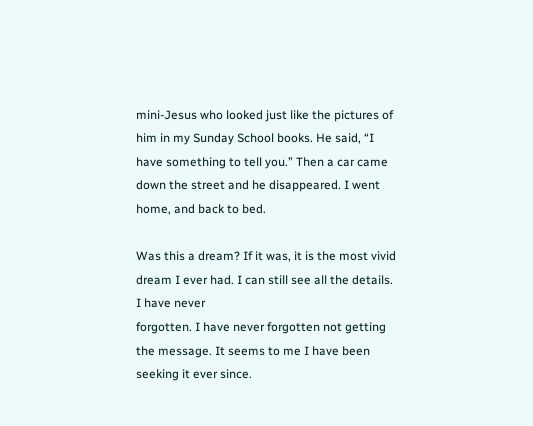mini-Jesus who looked just like the pictures of him in my Sunday School books. He said, “I
have something to tell you.” Then a car came down the street and he disappeared. I went home, and back to bed.

Was this a dream? If it was, it is the most vivid dream I ever had. I can still see all the details. I have never
forgotten. I have never forgotten not getting the message. It seems to me I have been seeking it ever since.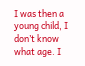I was then a young child, I don’t know what age. I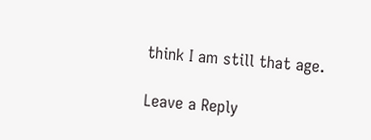think I am still that age.

Leave a Reply